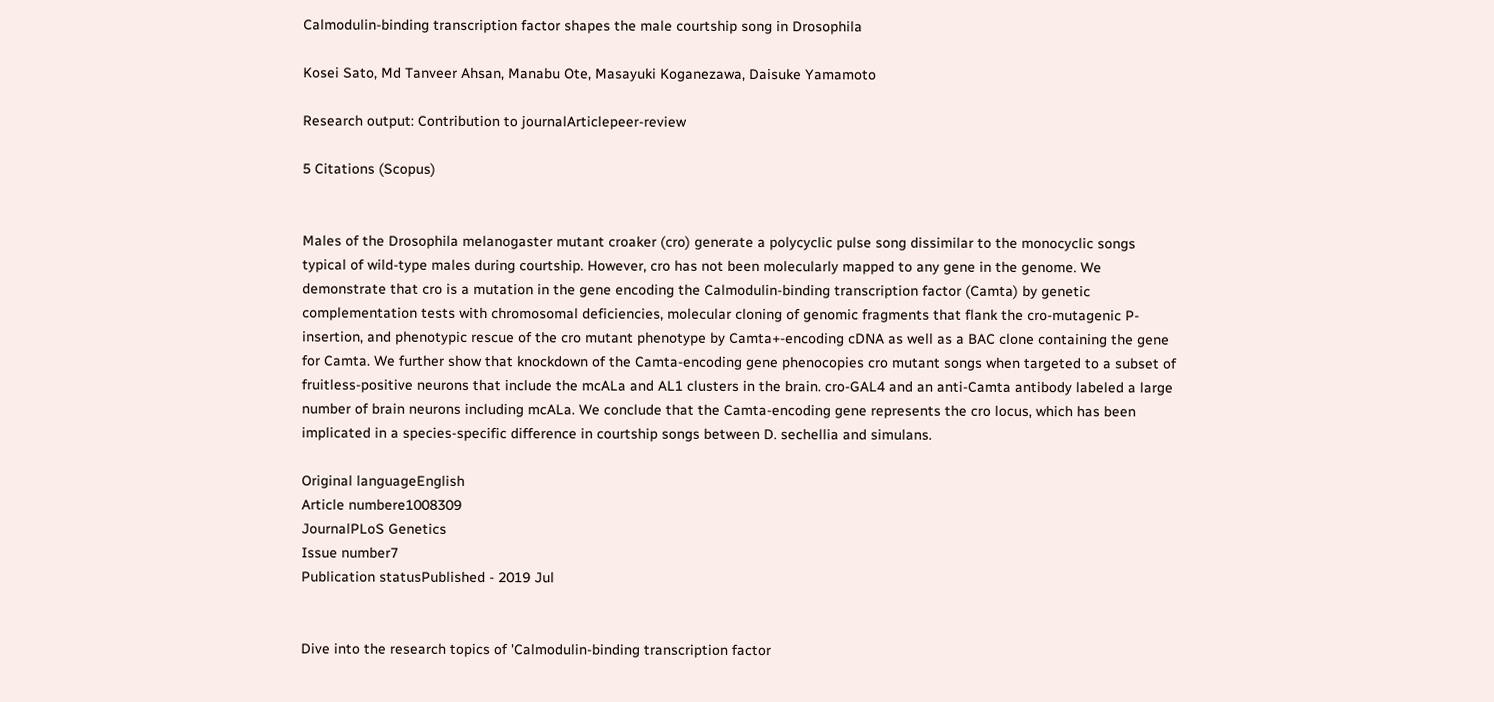Calmodulin-binding transcription factor shapes the male courtship song in Drosophila

Kosei Sato, Md Tanveer Ahsan, Manabu Ote, Masayuki Koganezawa, Daisuke Yamamoto

Research output: Contribution to journalArticlepeer-review

5 Citations (Scopus)


Males of the Drosophila melanogaster mutant croaker (cro) generate a polycyclic pulse song dissimilar to the monocyclic songs typical of wild-type males during courtship. However, cro has not been molecularly mapped to any gene in the genome. We demonstrate that cro is a mutation in the gene encoding the Calmodulin-binding transcription factor (Camta) by genetic complementation tests with chromosomal deficiencies, molecular cloning of genomic fragments that flank the cro-mutagenic P-insertion, and phenotypic rescue of the cro mutant phenotype by Camta+-encoding cDNA as well as a BAC clone containing the gene for Camta. We further show that knockdown of the Camta-encoding gene phenocopies cro mutant songs when targeted to a subset of fruitless-positive neurons that include the mcALa and AL1 clusters in the brain. cro-GAL4 and an anti-Camta antibody labeled a large number of brain neurons including mcALa. We conclude that the Camta-encoding gene represents the cro locus, which has been implicated in a species-specific difference in courtship songs between D. sechellia and simulans.

Original languageEnglish
Article numbere1008309
JournalPLoS Genetics
Issue number7
Publication statusPublished - 2019 Jul


Dive into the research topics of 'Calmodulin-binding transcription factor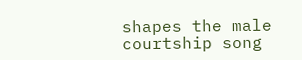shapes the male courtship song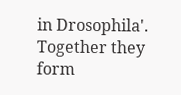in Drosophila'. Together they form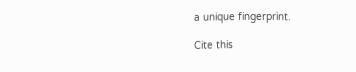a unique fingerprint.

Cite this